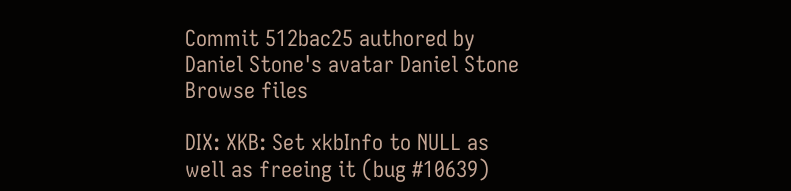Commit 512bac25 authored by Daniel Stone's avatar Daniel Stone
Browse files

DIX: XKB: Set xkbInfo to NULL as well as freeing it (bug #10639)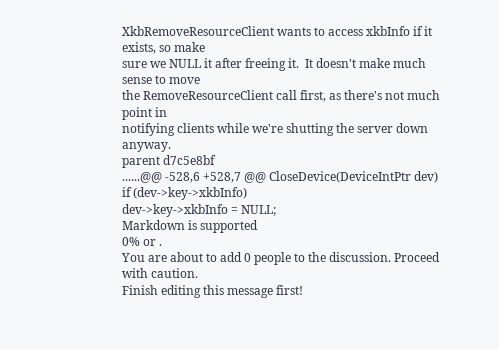XkbRemoveResourceClient wants to access xkbInfo if it exists, so make
sure we NULL it after freeing it.  It doesn't make much sense to move
the RemoveResourceClient call first, as there's not much point in
notifying clients while we're shutting the server down anyway.
parent d7c5e8bf
......@@ -528,6 +528,7 @@ CloseDevice(DeviceIntPtr dev)
if (dev->key->xkbInfo)
dev->key->xkbInfo = NULL;
Markdown is supported
0% or .
You are about to add 0 people to the discussion. Proceed with caution.
Finish editing this message first!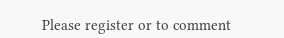Please register or to comment